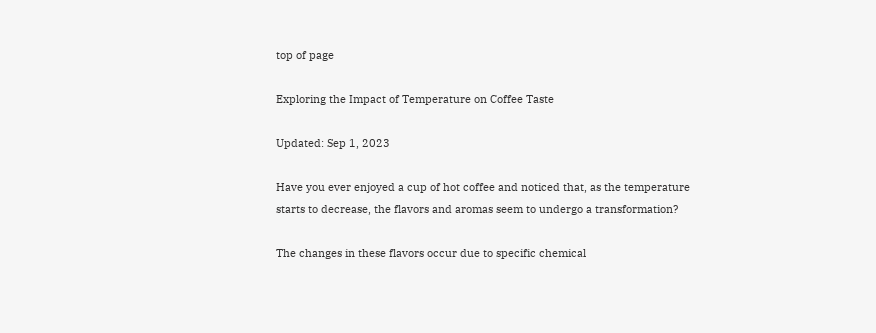top of page

Exploring the Impact of Temperature on Coffee Taste

Updated: Sep 1, 2023

Have you ever enjoyed a cup of hot coffee and noticed that, as the temperature starts to decrease, the flavors and aromas seem to undergo a transformation?

The changes in these flavors occur due to specific chemical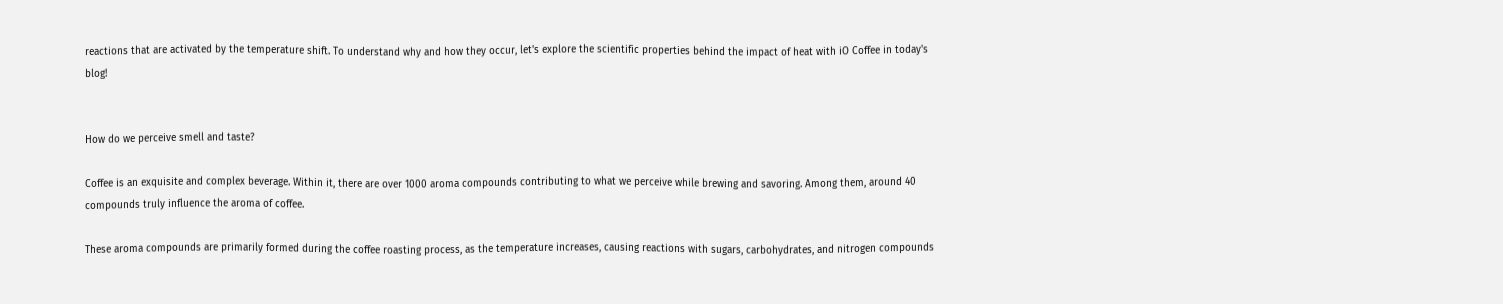reactions that are activated by the temperature shift. To understand why and how they occur, let's explore the scientific properties behind the impact of heat with iO Coffee in today's blog!


How do we perceive smell and taste?

Coffee is an exquisite and complex beverage. Within it, there are over 1000 aroma compounds contributing to what we perceive while brewing and savoring. Among them, around 40 compounds truly influence the aroma of coffee.

These aroma compounds are primarily formed during the coffee roasting process, as the temperature increases, causing reactions with sugars, carbohydrates, and nitrogen compounds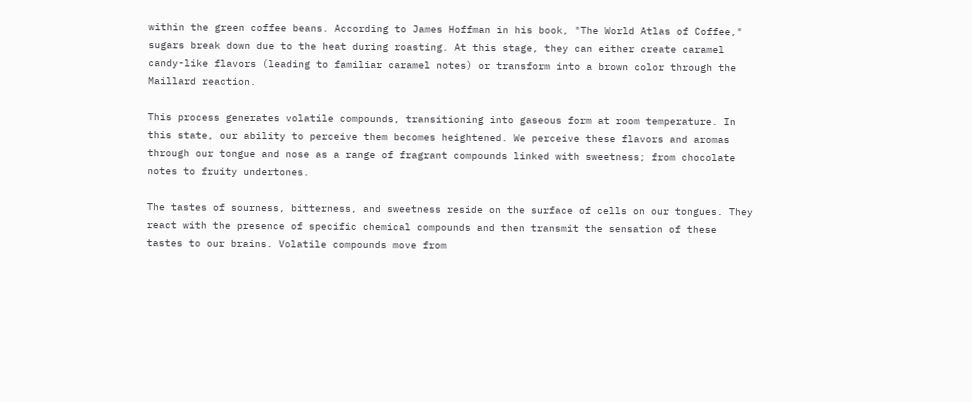within the green coffee beans. According to James Hoffman in his book, "The World Atlas of Coffee," sugars break down due to the heat during roasting. At this stage, they can either create caramel candy-like flavors (leading to familiar caramel notes) or transform into a brown color through the Maillard reaction.

This process generates volatile compounds, transitioning into gaseous form at room temperature. In this state, our ability to perceive them becomes heightened. We perceive these flavors and aromas through our tongue and nose as a range of fragrant compounds linked with sweetness; from chocolate notes to fruity undertones.

The tastes of sourness, bitterness, and sweetness reside on the surface of cells on our tongues. They react with the presence of specific chemical compounds and then transmit the sensation of these tastes to our brains. Volatile compounds move from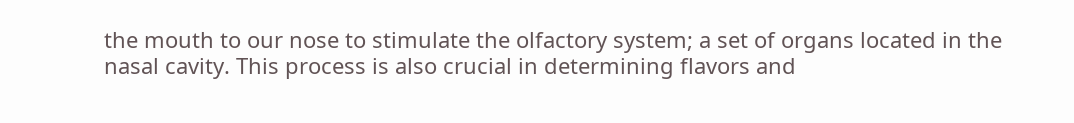the mouth to our nose to stimulate the olfactory system; a set of organs located in the nasal cavity. This process is also crucial in determining flavors and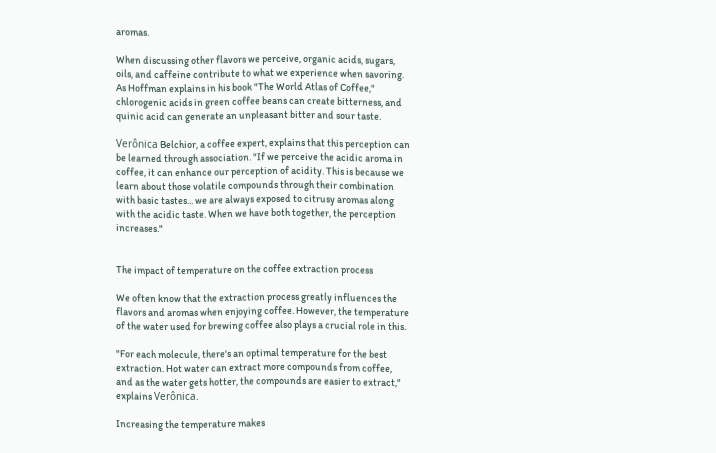aromas.

When discussing other flavors we perceive, organic acids, sugars, oils, and caffeine contribute to what we experience when savoring. As Hoffman explains in his book "The World Atlas of Coffee," chlorogenic acids in green coffee beans can create bitterness, and quinic acid can generate an unpleasant bitter and sour taste.

Verônica Belchior, a coffee expert, explains that this perception can be learned through association. "If we perceive the acidic aroma in coffee, it can enhance our perception of acidity. This is because we learn about those volatile compounds through their combination with basic tastes... we are always exposed to citrusy aromas along with the acidic taste. When we have both together, the perception increases."


The impact of temperature on the coffee extraction process

We often know that the extraction process greatly influences the flavors and aromas when enjoying coffee. However, the temperature of the water used for brewing coffee also plays a crucial role in this.

"For each molecule, there's an optimal temperature for the best extraction. Hot water can extract more compounds from coffee, and as the water gets hotter, the compounds are easier to extract," explains Verônica.

Increasing the temperature makes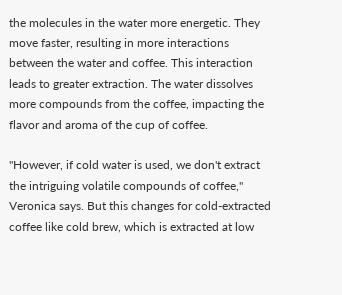the molecules in the water more energetic. They move faster, resulting in more interactions between the water and coffee. This interaction leads to greater extraction. The water dissolves more compounds from the coffee, impacting the flavor and aroma of the cup of coffee.

"However, if cold water is used, we don't extract the intriguing volatile compounds of coffee," Veronica says. But this changes for cold-extracted coffee like cold brew, which is extracted at low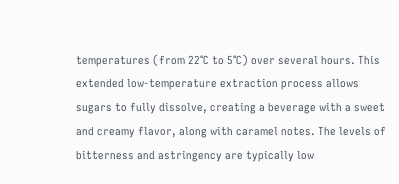temperatures (from 22°C to 5°C) over several hours. This extended low-temperature extraction process allows sugars to fully dissolve, creating a beverage with a sweet and creamy flavor, along with caramel notes. The levels of bitterness and astringency are typically low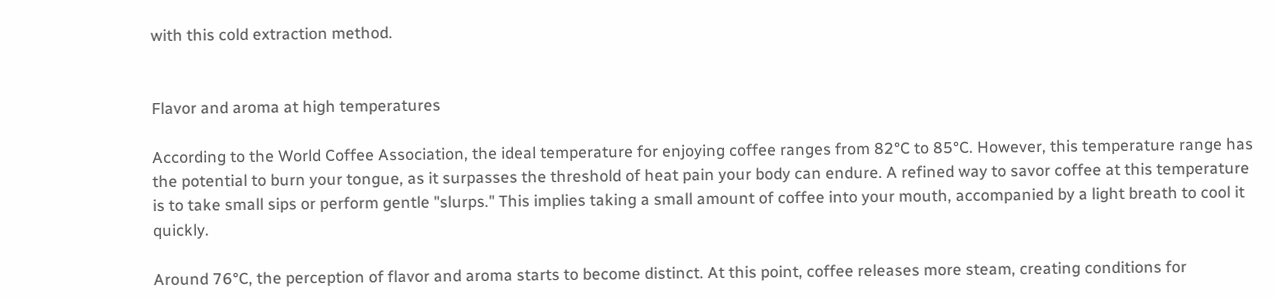with this cold extraction method.


Flavor and aroma at high temperatures

According to the World Coffee Association, the ideal temperature for enjoying coffee ranges from 82°C to 85°C. However, this temperature range has the potential to burn your tongue, as it surpasses the threshold of heat pain your body can endure. A refined way to savor coffee at this temperature is to take small sips or perform gentle "slurps." This implies taking a small amount of coffee into your mouth, accompanied by a light breath to cool it quickly.

Around 76°C, the perception of flavor and aroma starts to become distinct. At this point, coffee releases more steam, creating conditions for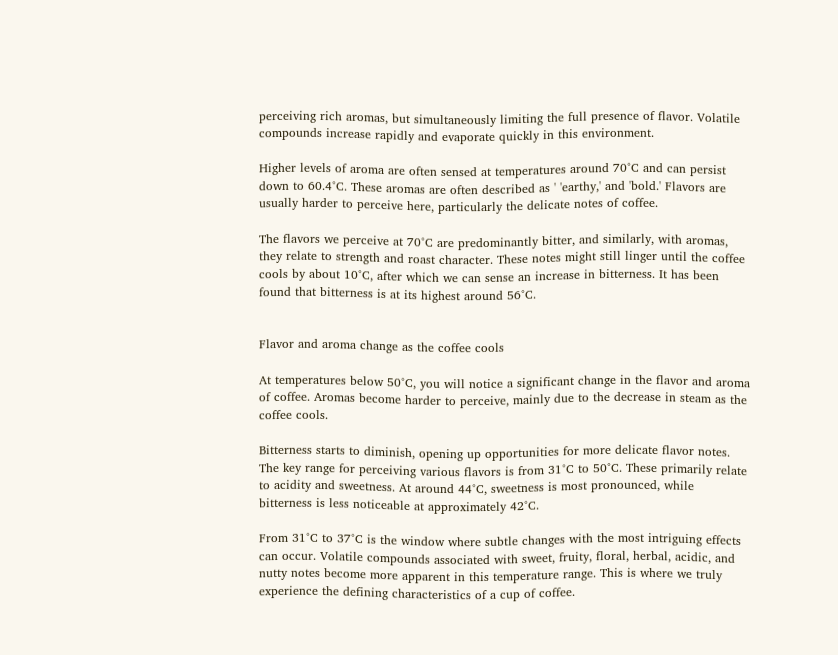perceiving rich aromas, but simultaneously limiting the full presence of flavor. Volatile compounds increase rapidly and evaporate quickly in this environment.

Higher levels of aroma are often sensed at temperatures around 70°C and can persist down to 60.4°C. These aromas are often described as ' 'earthy,' and 'bold.' Flavors are usually harder to perceive here, particularly the delicate notes of coffee.

The flavors we perceive at 70°C are predominantly bitter, and similarly, with aromas, they relate to strength and roast character. These notes might still linger until the coffee cools by about 10°C, after which we can sense an increase in bitterness. It has been found that bitterness is at its highest around 56°C.


Flavor and aroma change as the coffee cools

At temperatures below 50°C, you will notice a significant change in the flavor and aroma of coffee. Aromas become harder to perceive, mainly due to the decrease in steam as the coffee cools.

Bitterness starts to diminish, opening up opportunities for more delicate flavor notes. The key range for perceiving various flavors is from 31°C to 50°C. These primarily relate to acidity and sweetness. At around 44°C, sweetness is most pronounced, while bitterness is less noticeable at approximately 42°C.

From 31°C to 37°C is the window where subtle changes with the most intriguing effects can occur. Volatile compounds associated with sweet, fruity, floral, herbal, acidic, and nutty notes become more apparent in this temperature range. This is where we truly experience the defining characteristics of a cup of coffee.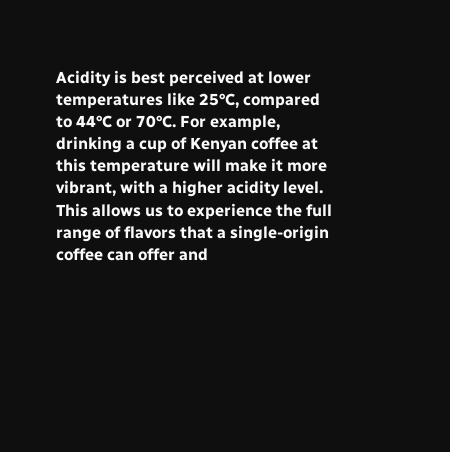Acidity is best perceived at lower temperatures like 25°C, compared to 44°C or 70°C. For example, drinking a cup of Kenyan coffee at this temperature will make it more vibrant, with a higher acidity level. This allows us to experience the full range of flavors that a single-origin coffee can offer and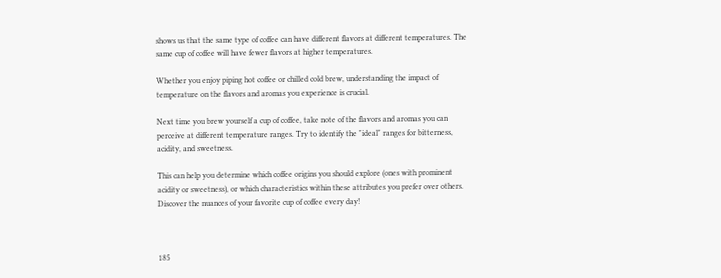shows us that the same type of coffee can have different flavors at different temperatures. The same cup of coffee will have fewer flavors at higher temperatures.

Whether you enjoy piping hot coffee or chilled cold brew, understanding the impact of temperature on the flavors and aromas you experience is crucial.

Next time you brew yourself a cup of coffee, take note of the flavors and aromas you can perceive at different temperature ranges. Try to identify the "ideal" ranges for bitterness, acidity, and sweetness.

This can help you determine which coffee origins you should explore (ones with prominent acidity or sweetness), or which characteristics within these attributes you prefer over others. Discover the nuances of your favorite cup of coffee every day!



185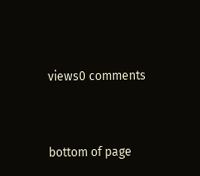views0 comments


bottom of page